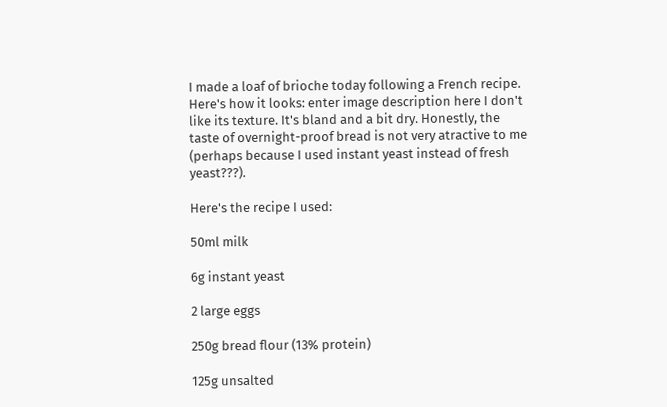I made a loaf of brioche today following a French recipe. Here's how it looks: enter image description here I don't like its texture. It's bland and a bit dry. Honestly, the taste of overnight-proof bread is not very atractive to me (perhaps because I used instant yeast instead of fresh yeast???).

Here's the recipe I used:

50ml milk

6g instant yeast

2 large eggs

250g bread flour (13% protein)

125g unsalted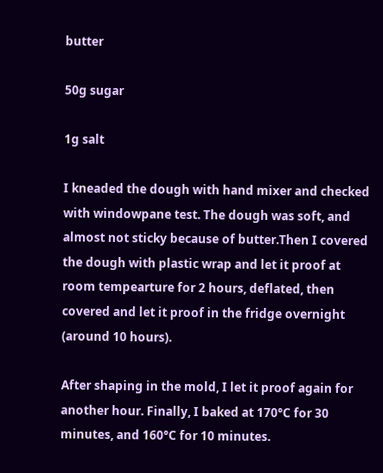butter

50g sugar

1g salt

I kneaded the dough with hand mixer and checked with windowpane test. The dough was soft, and almost not sticky because of butter.Then I covered the dough with plastic wrap and let it proof at room tempearture for 2 hours, deflated, then covered and let it proof in the fridge overnight (around 10 hours).

After shaping in the mold, I let it proof again for another hour. Finally, I baked at 170°C for 30 minutes, and 160°C for 10 minutes.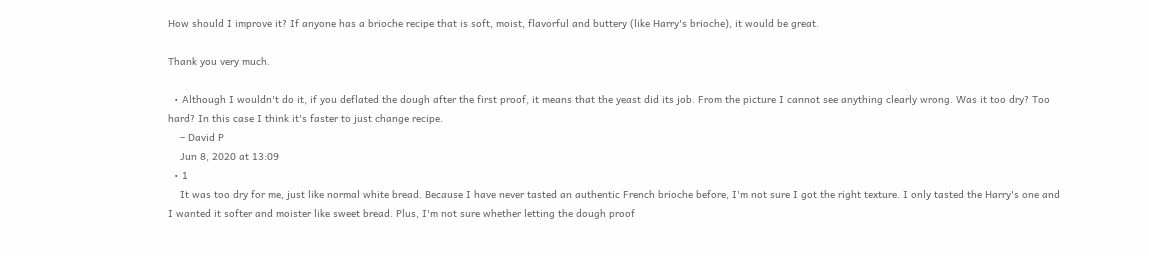How should I improve it? If anyone has a brioche recipe that is soft, moist, flavorful and buttery (like Harry's brioche), it would be great.

Thank you very much.

  • Although I wouldn't do it, if you deflated the dough after the first proof, it means that the yeast did its job. From the picture I cannot see anything clearly wrong. Was it too dry? Too hard? In this case I think it's faster to just change recipe.
    – David P
    Jun 8, 2020 at 13:09
  • 1
    It was too dry for me, just like normal white bread. Because I have never tasted an authentic French brioche before, I'm not sure I got the right texture. I only tasted the Harry's one and I wanted it softer and moister like sweet bread. Plus, I'm not sure whether letting the dough proof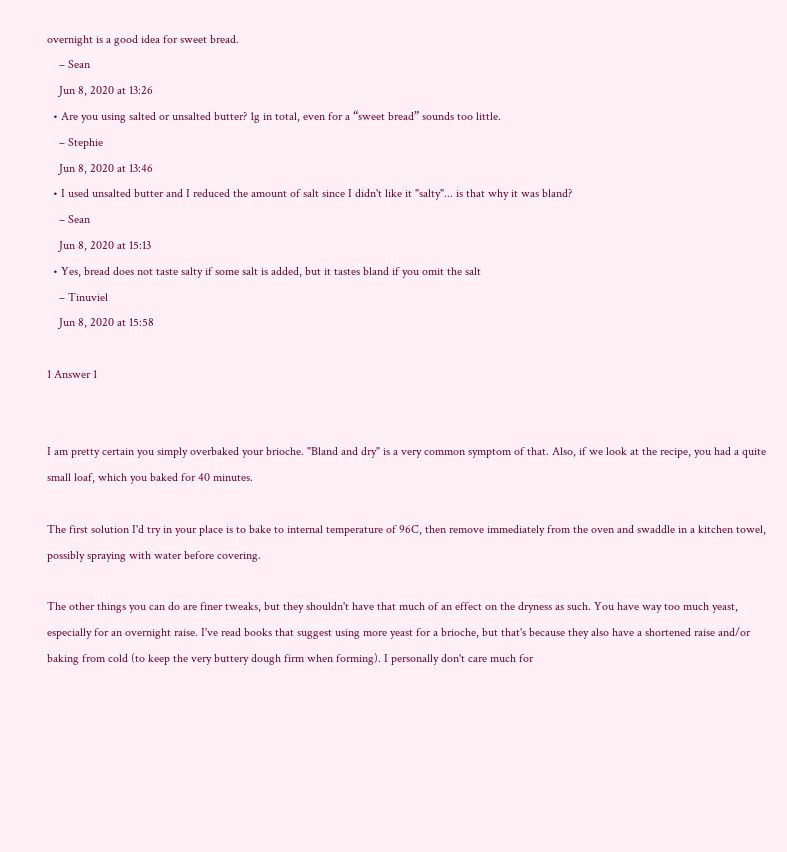overnight is a good idea for sweet bread.
    – Sean
    Jun 8, 2020 at 13:26
  • Are you using salted or unsalted butter? 1g in total, even for a “sweet bread” sounds too little.
    – Stephie
    Jun 8, 2020 at 13:46
  • I used unsalted butter and I reduced the amount of salt since I didn't like it "salty"... is that why it was bland?
    – Sean
    Jun 8, 2020 at 15:13
  • Yes, bread does not taste salty if some salt is added, but it tastes bland if you omit the salt
    – Tinuviel
    Jun 8, 2020 at 15:58

1 Answer 1


I am pretty certain you simply overbaked your brioche. "Bland and dry" is a very common symptom of that. Also, if we look at the recipe, you had a quite small loaf, which you baked for 40 minutes.

The first solution I'd try in your place is to bake to internal temperature of 96C, then remove immediately from the oven and swaddle in a kitchen towel, possibly spraying with water before covering.

The other things you can do are finer tweaks, but they shouldn't have that much of an effect on the dryness as such. You have way too much yeast, especially for an overnight raise. I've read books that suggest using more yeast for a brioche, but that's because they also have a shortened raise and/or baking from cold (to keep the very buttery dough firm when forming). I personally don't care much for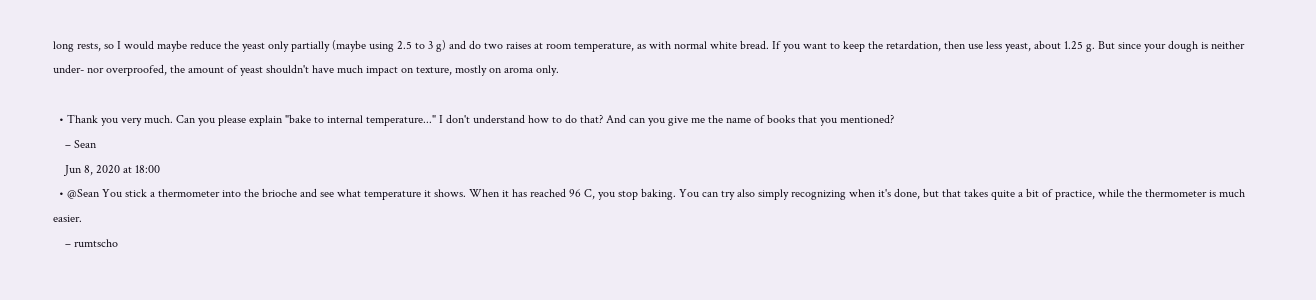long rests, so I would maybe reduce the yeast only partially (maybe using 2.5 to 3 g) and do two raises at room temperature, as with normal white bread. If you want to keep the retardation, then use less yeast, about 1.25 g. But since your dough is neither under- nor overproofed, the amount of yeast shouldn't have much impact on texture, mostly on aroma only.

  • Thank you very much. Can you please explain "bake to internal temperature..." I don't understand how to do that? And can you give me the name of books that you mentioned?
    – Sean
    Jun 8, 2020 at 18:00
  • @Sean You stick a thermometer into the brioche and see what temperature it shows. When it has reached 96 C, you stop baking. You can try also simply recognizing when it's done, but that takes quite a bit of practice, while the thermometer is much easier.
    – rumtscho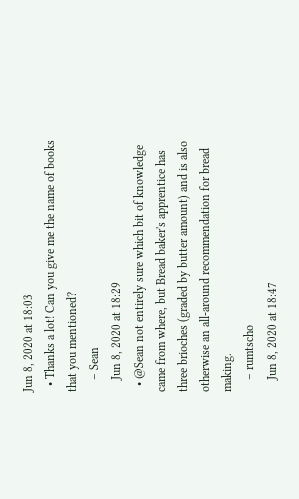Jun 8, 2020 at 18:03
  • Thanks a lot! Can you give me the name of books that you mentioned?
    – Sean
    Jun 8, 2020 at 18:29
  • @Sean not entirely sure which bit of knowledge came from where, but Bread baker's apprentice has three brioches (graded by butter amount) and is also otherwise an all-around recommendation for bread making.
    – rumtscho
    Jun 8, 2020 at 18:47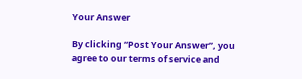Your Answer

By clicking “Post Your Answer”, you agree to our terms of service and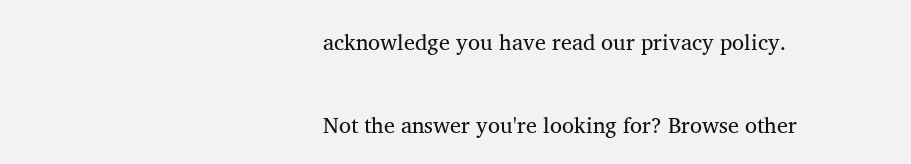acknowledge you have read our privacy policy.

Not the answer you're looking for? Browse other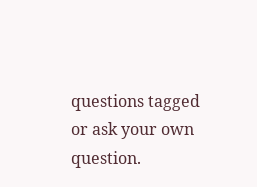questions tagged or ask your own question.